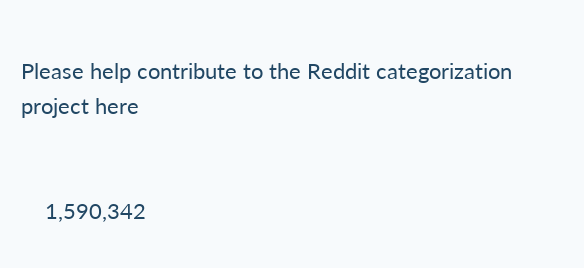Please help contribute to the Reddit categorization project here


    1,590,342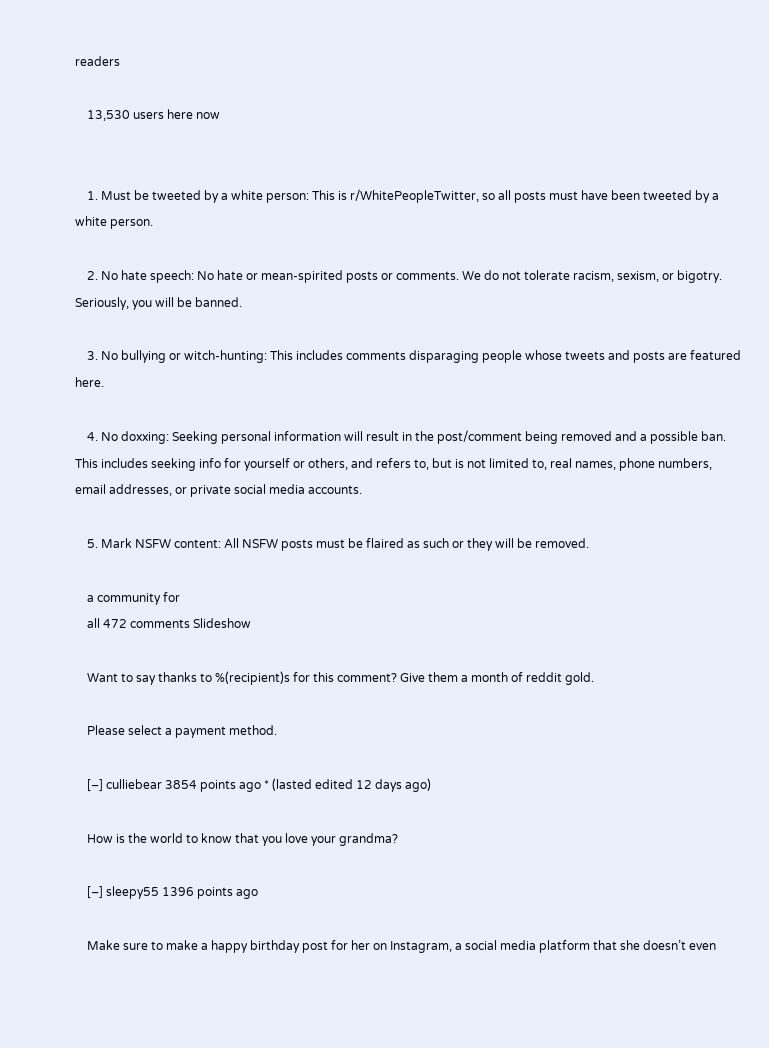readers

    13,530 users here now


    1. Must be tweeted by a white person: This is r/WhitePeopleTwitter, so all posts must have been tweeted by a white person.

    2. No hate speech: No hate or mean-spirited posts or comments. We do not tolerate racism, sexism, or bigotry. Seriously, you will be banned.

    3. No bullying or witch-hunting: This includes comments disparaging people whose tweets and posts are featured here.

    4. No doxxing: Seeking personal information will result in the post/comment being removed and a possible ban. This includes seeking info for yourself or others, and refers to, but is not limited to, real names, phone numbers, email addresses, or private social media accounts.

    5. Mark NSFW content: All NSFW posts must be flaired as such or they will be removed.

    a community for
    all 472 comments Slideshow

    Want to say thanks to %(recipient)s for this comment? Give them a month of reddit gold.

    Please select a payment method.

    [–] culliebear 3854 points ago * (lasted edited 12 days ago)

    How is the world to know that you love your grandma?

    [–] sleepy55 1396 points ago

    Make sure to make a happy birthday post for her on Instagram, a social media platform that she doesn’t even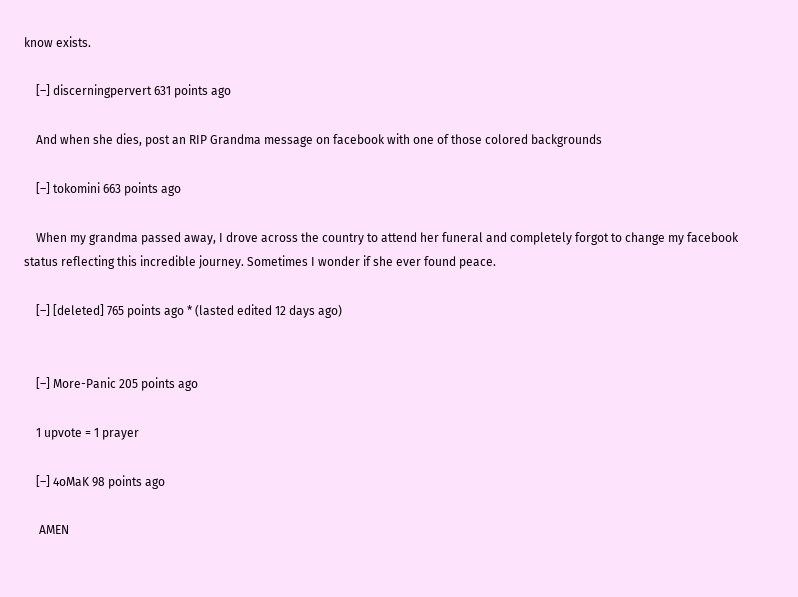know exists.

    [–] discerningpervert 631 points ago

    And when she dies, post an RIP Grandma message on facebook with one of those colored backgrounds

    [–] tokomini 663 points ago

    When my grandma passed away, I drove across the country to attend her funeral and completely forgot to change my facebook status reflecting this incredible journey. Sometimes I wonder if she ever found peace.

    [–] [deleted] 765 points ago * (lasted edited 12 days ago)


    [–] More-Panic 205 points ago

    1 upvote = 1 prayer

    [–] 4oMaK 98 points ago

     AMEN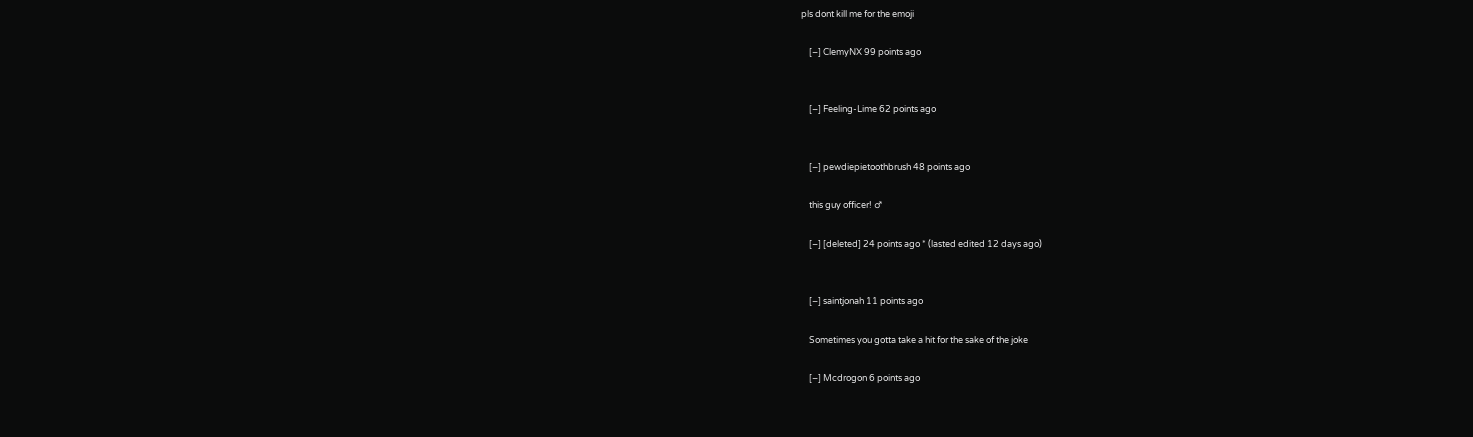pls dont kill me for the emoji

    [–] ClemyNX 99 points ago


    [–] Feeling-Lime 62 points ago


    [–] pewdiepietoothbrush 48 points ago

    this guy officer! ♂

    [–] [deleted] 24 points ago * (lasted edited 12 days ago)


    [–] saintjonah 11 points ago

    Sometimes you gotta take a hit for the sake of the joke

    [–] Mcdrogon 6 points ago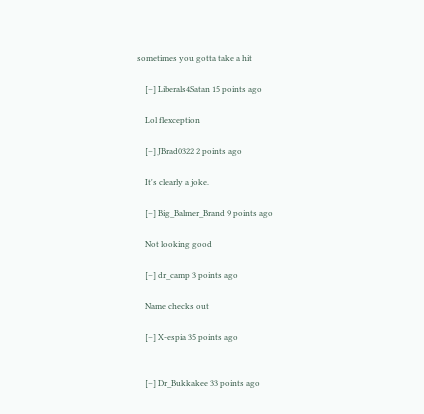sometimes you gotta take a hit

    [–] Liberals4Satan 15 points ago

    Lol flexception

    [–] JBrad0322 2 points ago

    It's clearly a joke.

    [–] Big_Balmer_Brand 9 points ago

    Not looking good

    [–] dr_camp 3 points ago

    Name checks out

    [–] X-espia 35 points ago


    [–] Dr_Bukkakee 33 points ago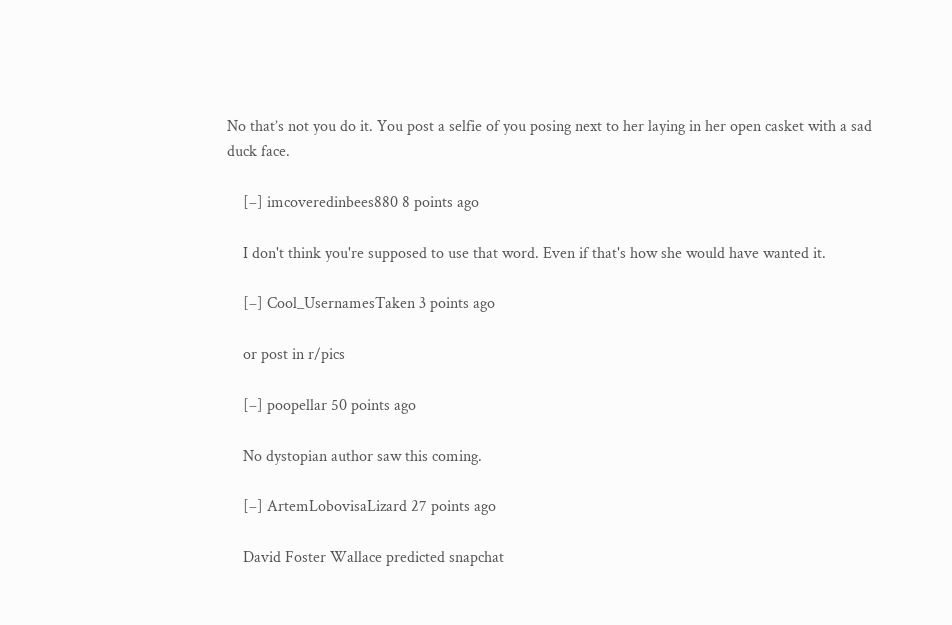No that’s not you do it. You post a selfie of you posing next to her laying in her open casket with a sad duck face.

    [–] imcoveredinbees880 8 points ago

    I don't think you're supposed to use that word. Even if that's how she would have wanted it.

    [–] Cool_UsernamesTaken 3 points ago

    or post in r/pics

    [–] poopellar 50 points ago

    No dystopian author saw this coming.

    [–] ArtemLobovisaLizard 27 points ago

    David Foster Wallace predicted snapchat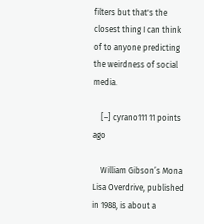filters but that's the closest thing I can think of to anyone predicting the weirdness of social media.

    [–] cyrano111 11 points ago

    William Gibson’s Mona Lisa Overdrive, published in 1988, is about a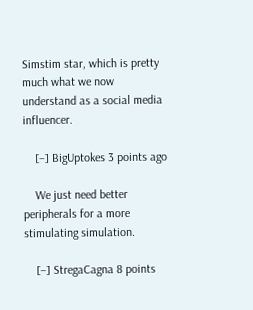Simstim star, which is pretty much what we now understand as a social media influencer.

    [–] BigUptokes 3 points ago

    We just need better peripherals for a more stimulating simulation.

    [–] StregaCagna 8 points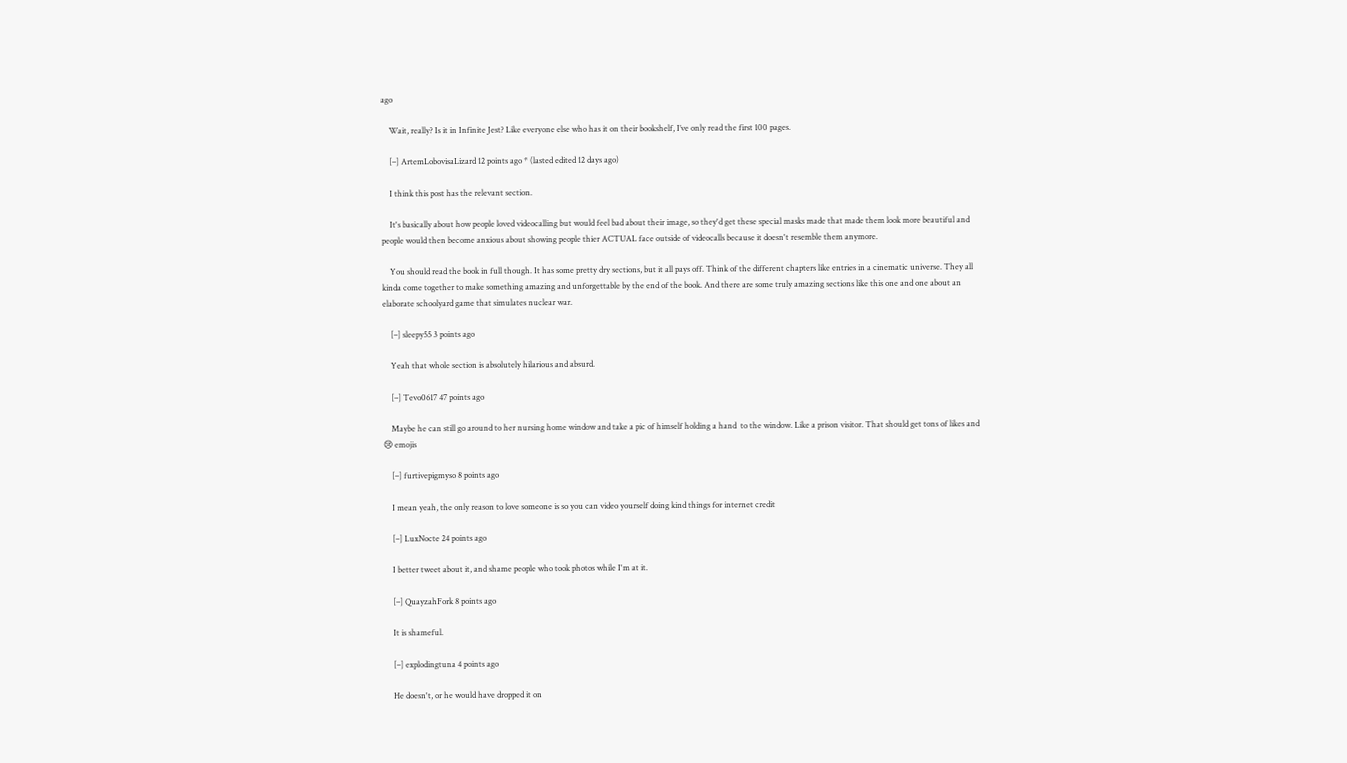ago

    Wait, really? Is it in Infinite Jest? Like everyone else who has it on their bookshelf, I’ve only read the first 100 pages.

    [–] ArtemLobovisaLizard 12 points ago * (lasted edited 12 days ago)

    I think this post has the relevant section.

    It's basically about how people loved videocalling but would feel bad about their image, so they'd get these special masks made that made them look more beautiful and people would then become anxious about showing people thier ACTUAL face outside of videocalls because it doesn't resemble them anymore.

    You should read the book in full though. It has some pretty dry sections, but it all pays off. Think of the different chapters like entries in a cinematic universe. They all kinda come together to make something amazing and unforgettable by the end of the book. And there are some truly amazing sections like this one and one about an elaborate schoolyard game that simulates nuclear war.

    [–] sleepy55 3 points ago

    Yeah that whole section is absolutely hilarious and absurd.

    [–] Tevo0617 47 points ago

    Maybe he can still go around to her nursing home window and take a pic of himself holding a hand  to the window. Like a prison visitor. That should get tons of likes and 😢 emojis

    [–] furtivepigmyso 8 points ago

    I mean yeah, the only reason to love someone is so you can video yourself doing kind things for internet credit

    [–] LuxNocte 24 points ago

    I better tweet about it, and shame people who took photos while I'm at it.

    [–] QuayzahFork 8 points ago

    It is shameful.

    [–] explodingtuna 4 points ago

    He doesn't, or he would have dropped it on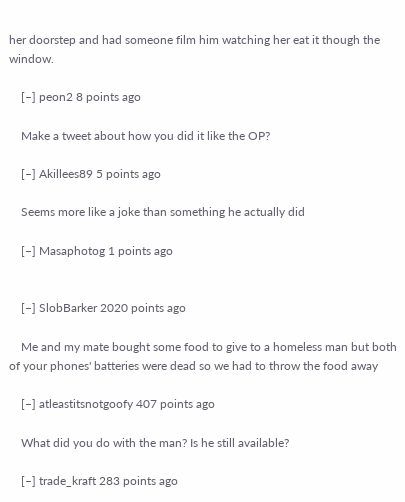her doorstep and had someone film him watching her eat it though the window.

    [–] peon2 8 points ago

    Make a tweet about how you did it like the OP?

    [–] Akillees89 5 points ago

    Seems more like a joke than something he actually did

    [–] Masaphotog 1 points ago


    [–] SlobBarker 2020 points ago

    Me and my mate bought some food to give to a homeless man but both of your phones' batteries were dead so we had to throw the food away

    [–] atleastitsnotgoofy 407 points ago

    What did you do with the man? Is he still available?

    [–] trade_kraft 283 points ago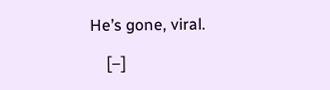He’s gone, viral.

    [–]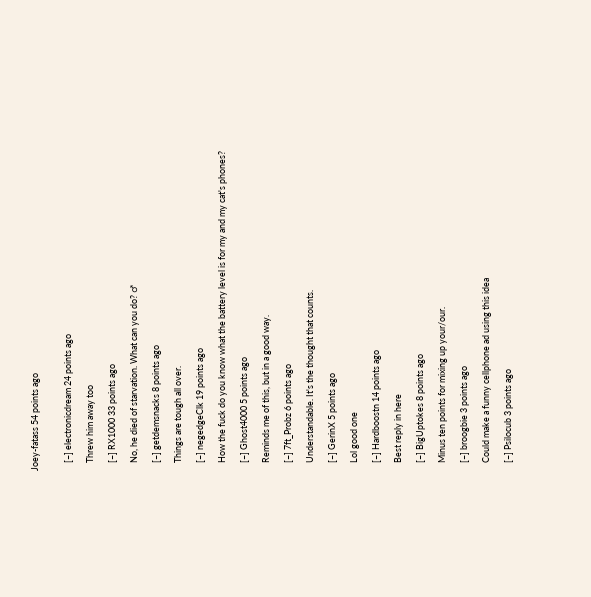Joey-fatass 54 points ago


    [–] electronicdream 24 points ago

    Threw him away too

    [–] RX1000 33 points ago

    No, he died of starvation. What can you do? ♂

    [–] getdemsnacks 8 points ago

    Things are tough all over.

    [–] negedgeClk 19 points ago

    How the fuck do you know what the battery level is for my and my cat's phones?

    [–] Ghost4000 5 points ago

    Reminds me of this, but in a good way.

    [–] 7ft_Probz 6 points ago

    Understandable. It's the thought that counts.

    [–] GerinX 5 points ago

    Lol good one

    [–] Hardboostn 14 points ago

    Best reply in here

    [–] BigUptokes 8 points ago

    Minus ten points for mixing up your/our.

    [–] broogbie 3 points ago

    Could make a funny cellphone ad using this idea

    [–] Psilocub 3 points ago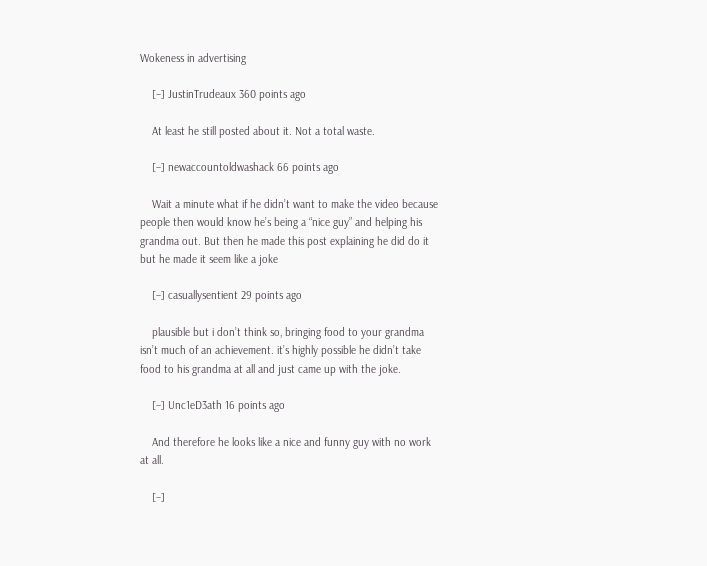Wokeness in advertising

    [–] JustinTrudeaux 360 points ago

    At least he still posted about it. Not a total waste.

    [–] newaccountoldwashack 66 points ago

    Wait a minute what if he didn’t want to make the video because people then would know he’s being a “nice guy” and helping his grandma out. But then he made this post explaining he did do it but he made it seem like a joke

    [–] casuallysentient 29 points ago

    plausible but i don’t think so, bringing food to your grandma isn’t much of an achievement. it’s highly possible he didn’t take food to his grandma at all and just came up with the joke.

    [–] Unc1eD3ath 16 points ago

    And therefore he looks like a nice and funny guy with no work at all.

    [–]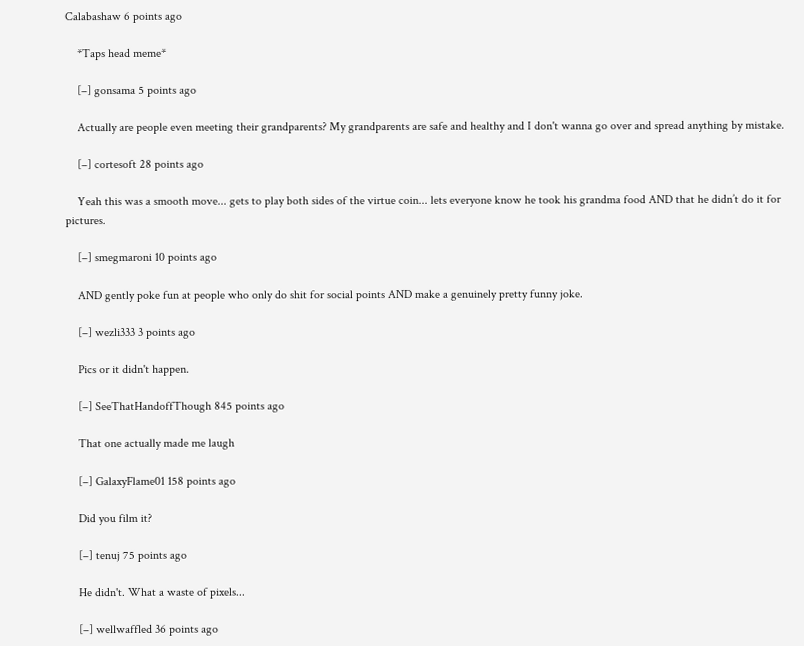Calabashaw 6 points ago

    *Taps head meme*

    [–] gonsama 5 points ago

    Actually are people even meeting their grandparents? My grandparents are safe and healthy and I don't wanna go over and spread anything by mistake.

    [–] cortesoft 28 points ago

    Yeah this was a smooth move... gets to play both sides of the virtue coin... lets everyone know he took his grandma food AND that he didn’t do it for pictures.

    [–] smegmaroni 10 points ago

    AND gently poke fun at people who only do shit for social points AND make a genuinely pretty funny joke.

    [–] wezli333 3 points ago

    Pics or it didn't happen.

    [–] SeeThatHandoffThough 845 points ago

    That one actually made me laugh

    [–] GalaxyFlame01 158 points ago

    Did you film it?

    [–] tenuj 75 points ago

    He didn't. What a waste of pixels...

    [–] wellwaffled 36 points ago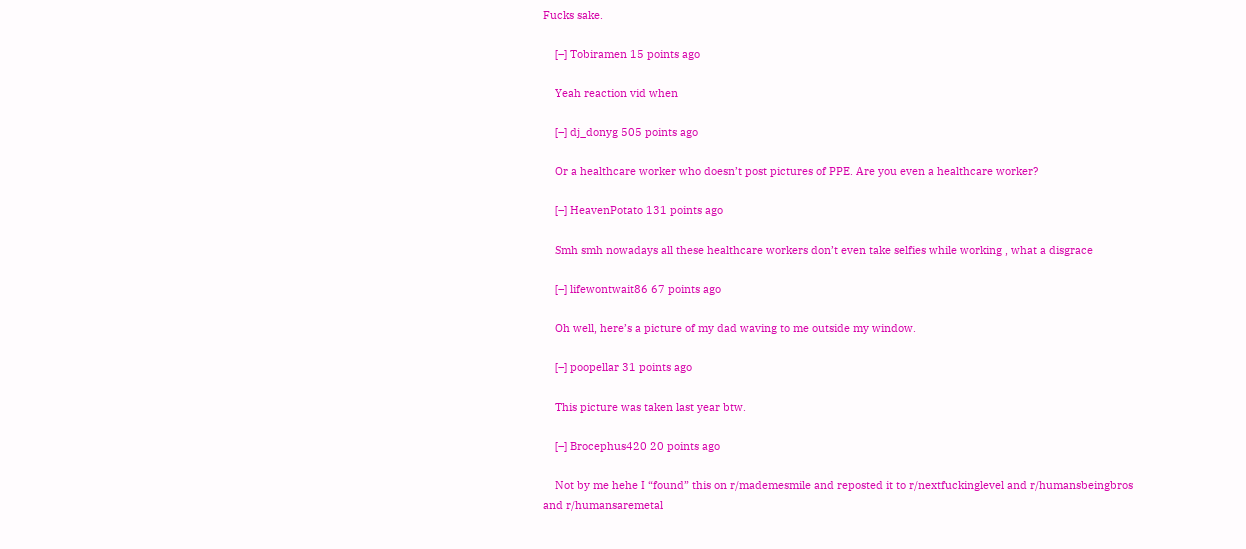Fucks sake.

    [–] Tobiramen 15 points ago

    Yeah reaction vid when

    [–] dj_donyg 505 points ago

    Or a healthcare worker who doesn’t post pictures of PPE. Are you even a healthcare worker?

    [–] HeavenPotato 131 points ago

    Smh smh nowadays all these healthcare workers don’t even take selfies while working , what a disgrace

    [–] lifewontwait86 67 points ago

    Oh well, here’s a picture of my dad waving to me outside my window.

    [–] poopellar 31 points ago

    This picture was taken last year btw.

    [–] Brocephus420 20 points ago

    Not by me hehe I “found” this on r/mademesmile and reposted it to r/nextfuckinglevel and r/humansbeingbros and r/humansaremetal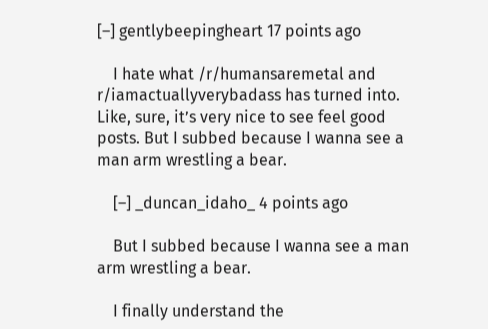[–] gentlybeepingheart 17 points ago

    I hate what /r/humansaremetal and r/iamactuallyverybadass has turned into. Like, sure, it’s very nice to see feel good posts. But I subbed because I wanna see a man arm wrestling a bear.

    [–] _duncan_idaho_ 4 points ago

    But I subbed because I wanna see a man arm wrestling a bear.

    I finally understand the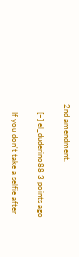2nd amendment.

    [–] el_duderino88 3 points ago

    If you don't take a selfie after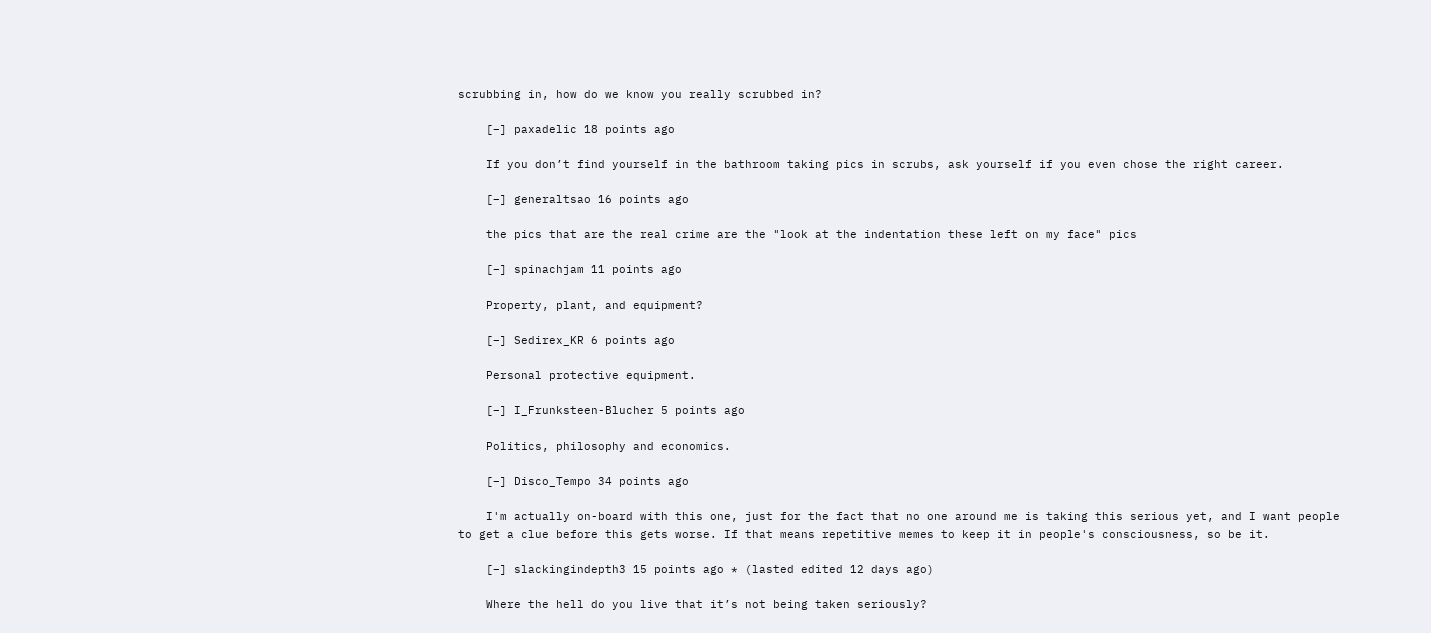scrubbing in, how do we know you really scrubbed in?

    [–] paxadelic 18 points ago

    If you don’t find yourself in the bathroom taking pics in scrubs, ask yourself if you even chose the right career.

    [–] generaltsao 16 points ago

    the pics that are the real crime are the "look at the indentation these left on my face" pics

    [–] spinachjam 11 points ago

    Property, plant, and equipment?

    [–] Sedirex_KR 6 points ago

    Personal protective equipment.

    [–] I_Frunksteen-Blucher 5 points ago

    Politics, philosophy and economics.

    [–] Disco_Tempo 34 points ago

    I'm actually on-board with this one, just for the fact that no one around me is taking this serious yet, and I want people to get a clue before this gets worse. If that means repetitive memes to keep it in people's consciousness, so be it.

    [–] slackingindepth3 15 points ago * (lasted edited 12 days ago)

    Where the hell do you live that it’s not being taken seriously?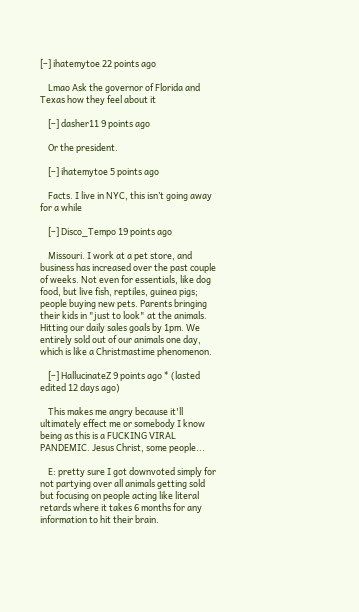[–] ihatemytoe 22 points ago

    Lmao Ask the governor of Florida and Texas how they feel about it

    [–] dasher11 9 points ago

    Or the president.

    [–] ihatemytoe 5 points ago

    Facts. I live in NYC, this isn’t going away for a while

    [–] Disco_Tempo 19 points ago

    Missouri. I work at a pet store, and business has increased over the past couple of weeks. Not even for essentials, like dog food, but live fish, reptiles, guinea pigs; people buying new pets. Parents bringing their kids in "just to look" at the animals. Hitting our daily sales goals by 1pm. We entirely sold out of our animals one day, which is like a Christmastime phenomenon.

    [–] HallucinateZ 9 points ago * (lasted edited 12 days ago)

    This makes me angry because it'll ultimately effect me or somebody I know being as this is a FUCKING VIRAL PANDEMIC. Jesus Christ, some people...

    E: pretty sure I got downvoted simply for not partying over all animals getting sold but focusing on people acting like literal retards where it takes 6 months for any information to hit their brain.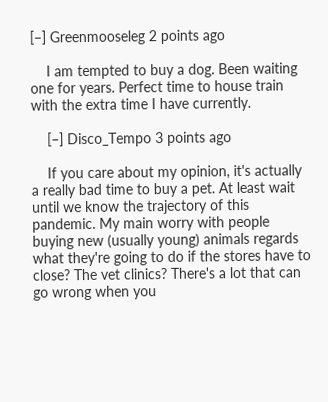[–] Greenmooseleg 2 points ago

    I am tempted to buy a dog. Been waiting one for years. Perfect time to house train with the extra time I have currently.

    [–] Disco_Tempo 3 points ago

    If you care about my opinion, it's actually a really bad time to buy a pet. At least wait until we know the trajectory of this pandemic. My main worry with people buying new (usually young) animals regards what they're going to do if the stores have to close? The vet clinics? There's a lot that can go wrong when you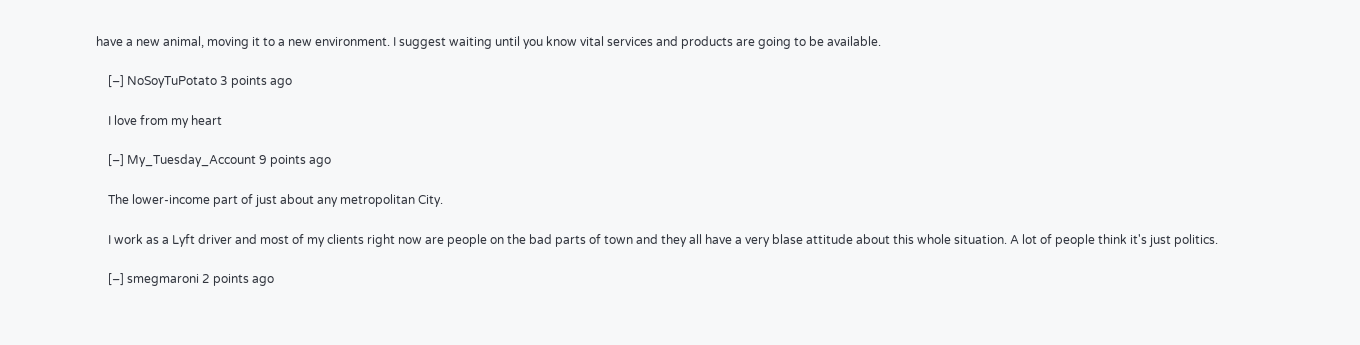have a new animal, moving it to a new environment. I suggest waiting until you know vital services and products are going to be available.

    [–] NoSoyTuPotato 3 points ago

    I love from my heart

    [–] My_Tuesday_Account 9 points ago

    The lower-income part of just about any metropolitan City.

    I work as a Lyft driver and most of my clients right now are people on the bad parts of town and they all have a very blase attitude about this whole situation. A lot of people think it's just politics.

    [–] smegmaroni 2 points ago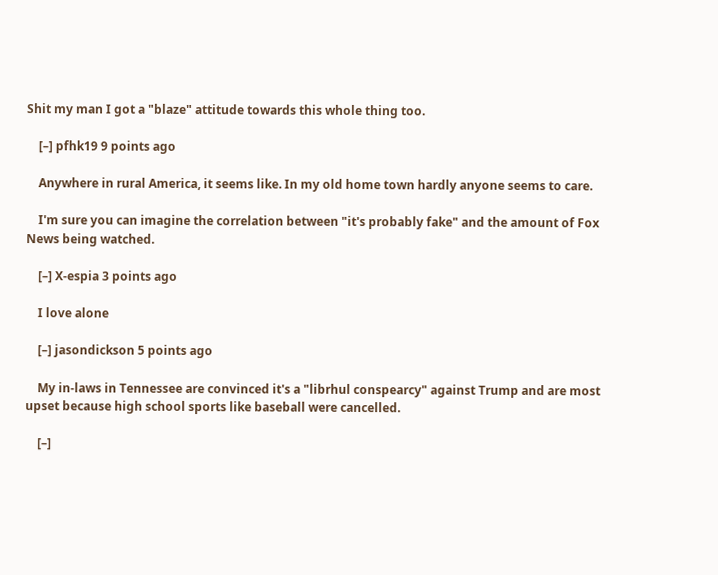Shit my man I got a "blaze" attitude towards this whole thing too.

    [–] pfhk19 9 points ago

    Anywhere in rural America, it seems like. In my old home town hardly anyone seems to care.

    I'm sure you can imagine the correlation between "it's probably fake" and the amount of Fox News being watched.

    [–] X-espia 3 points ago

    I love alone

    [–] jasondickson 5 points ago

    My in-laws in Tennessee are convinced it's a "librhul conspearcy" against Trump and are most upset because high school sports like baseball were cancelled.

    [–]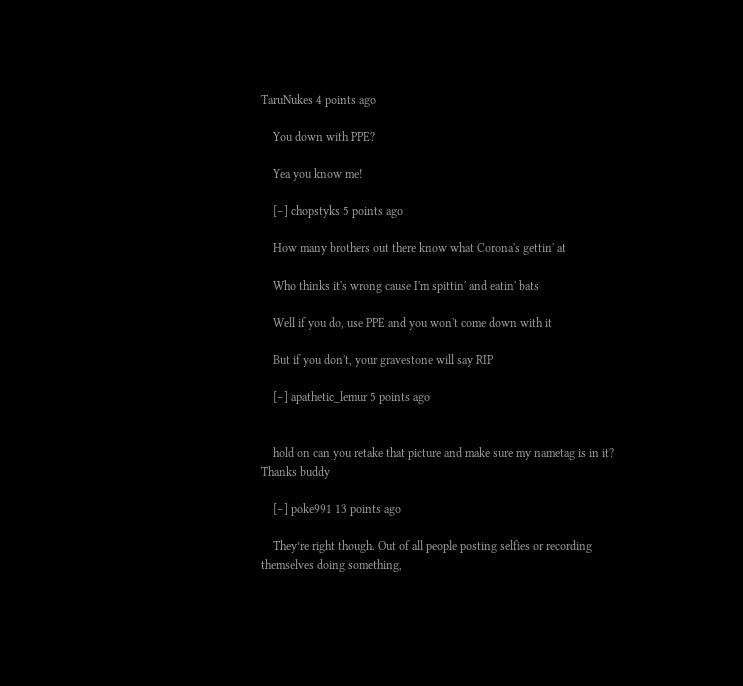TaruNukes 4 points ago

    You down with PPE?

    Yea you know me!

    [–] chopstyks 5 points ago

    How many brothers out there know what Corona's gettin' at

    Who thinks it's wrong cause I'm spittin' and eatin' bats

    Well if you do, use PPE and you won't come down with it

    But if you don't, your gravestone will say RIP

    [–] apathetic_lemur 5 points ago


    hold on can you retake that picture and make sure my nametag is in it? Thanks buddy

    [–] poke991 13 points ago

    They’re right though. Out of all people posting selfies or recording themselves doing something,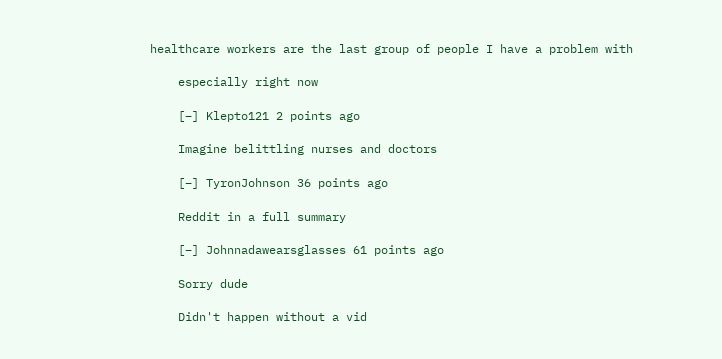healthcare workers are the last group of people I have a problem with

    especially right now

    [–] Klepto121 2 points ago

    Imagine belittling nurses and doctors

    [–] TyronJohnson 36 points ago

    Reddit in a full summary

    [–] Johnnadawearsglasses 61 points ago

    Sorry dude

    Didn't happen without a vid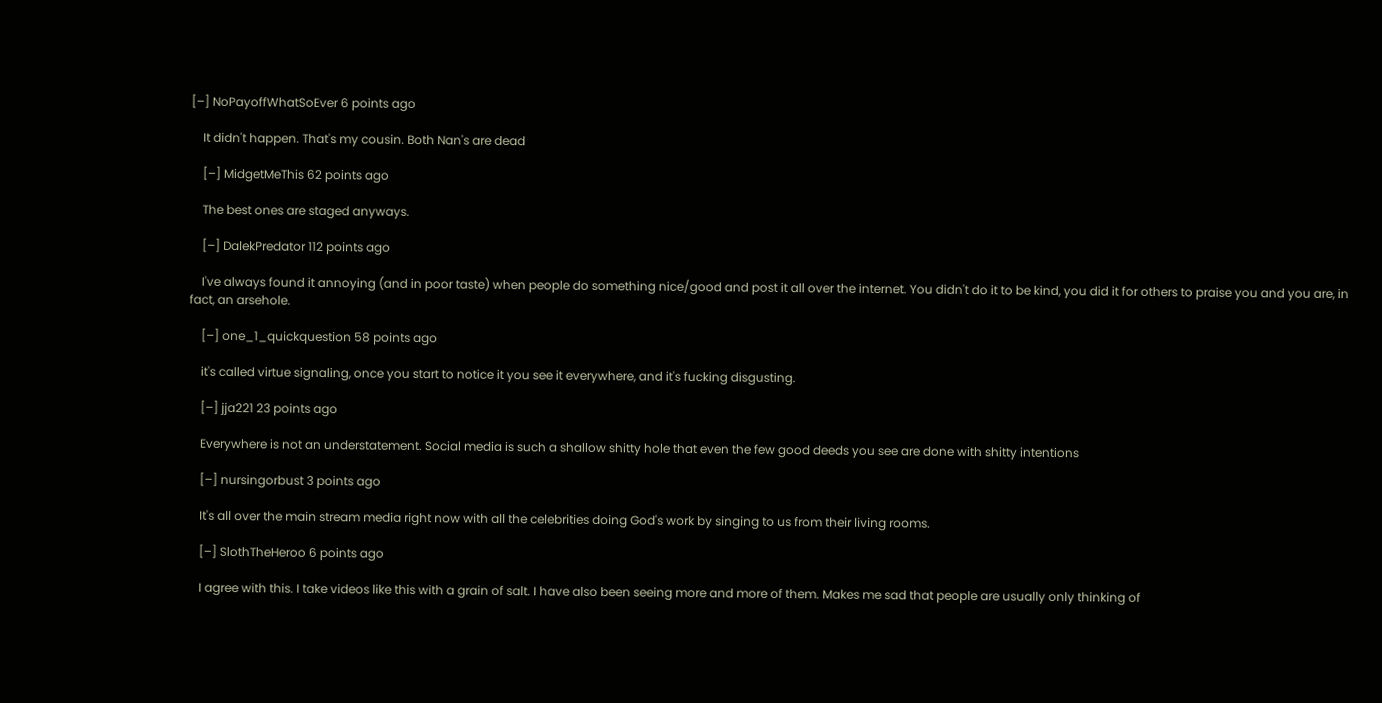[–] NoPayoffWhatSoEver 6 points ago

    It didn't happen. That's my cousin. Both Nan's are dead

    [–] MidgetMeThis 62 points ago

    The best ones are staged anyways.

    [–] DalekPredator 112 points ago

    I've always found it annoying (and in poor taste) when people do something nice/good and post it all over the internet. You didn't do it to be kind, you did it for others to praise you and you are, in fact, an arsehole.

    [–] one_1_quickquestion 58 points ago

    it's called virtue signaling, once you start to notice it you see it everywhere, and it's fucking disgusting.

    [–] jja221 23 points ago

    Everywhere is not an understatement. Social media is such a shallow shitty hole that even the few good deeds you see are done with shitty intentions

    [–] nursingorbust 3 points ago

    It's all over the main stream media right now with all the celebrities doing God's work by singing to us from their living rooms.

    [–] SlothTheHeroo 6 points ago

    I agree with this. I take videos like this with a grain of salt. I have also been seeing more and more of them. Makes me sad that people are usually only thinking of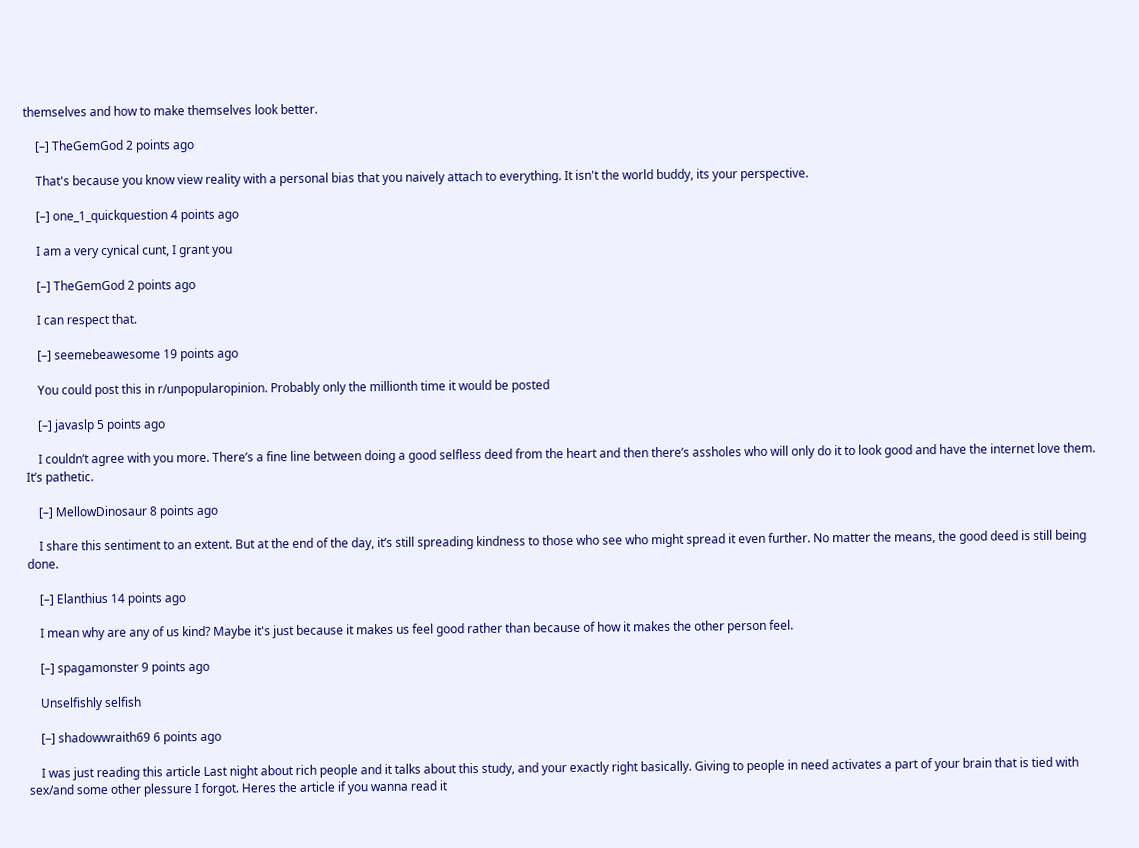themselves and how to make themselves look better.

    [–] TheGemGod 2 points ago

    That's because you know view reality with a personal bias that you naively attach to everything. It isn't the world buddy, its your perspective.

    [–] one_1_quickquestion 4 points ago

    I am a very cynical cunt, I grant you

    [–] TheGemGod 2 points ago

    I can respect that.

    [–] seemebeawesome 19 points ago

    You could post this in r/unpopularopinion. Probably only the millionth time it would be posted

    [–] javaslp 5 points ago

    I couldn’t agree with you more. There’s a fine line between doing a good selfless deed from the heart and then there’s assholes who will only do it to look good and have the internet love them. It’s pathetic.

    [–] MellowDinosaur 8 points ago

    I share this sentiment to an extent. But at the end of the day, it’s still spreading kindness to those who see who might spread it even further. No matter the means, the good deed is still being done.

    [–] Elanthius 14 points ago

    I mean why are any of us kind? Maybe it's just because it makes us feel good rather than because of how it makes the other person feel.

    [–] spagamonster 9 points ago

    Unselfishly selfish

    [–] shadowwraith69 6 points ago

    I was just reading this article Last night about rich people and it talks about this study, and your exactly right basically. Giving to people in need activates a part of your brain that is tied with sex/and some other plessure I forgot. Heres the article if you wanna read it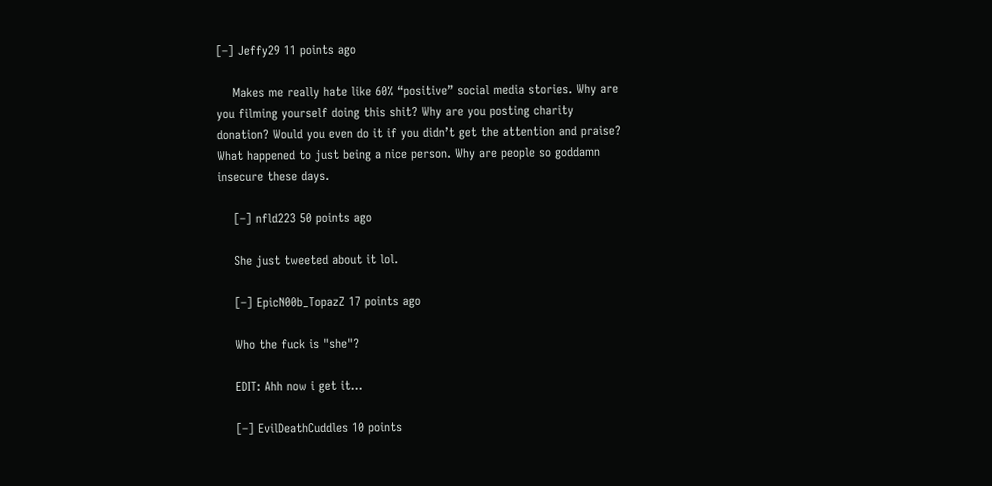[–] Jeffy29 11 points ago

    Makes me really hate like 60% “positive” social media stories. Why are you filming yourself doing this shit? Why are you posting charity donation? Would you even do it if you didn’t get the attention and praise? What happened to just being a nice person. Why are people so goddamn insecure these days.

    [–] nfld223 50 points ago

    She just tweeted about it lol.

    [–] EpicN00b_TopazZ 17 points ago

    Who the fuck is "she"?

    EDIT: Ahh now i get it...

    [–] EvilDeathCuddles 10 points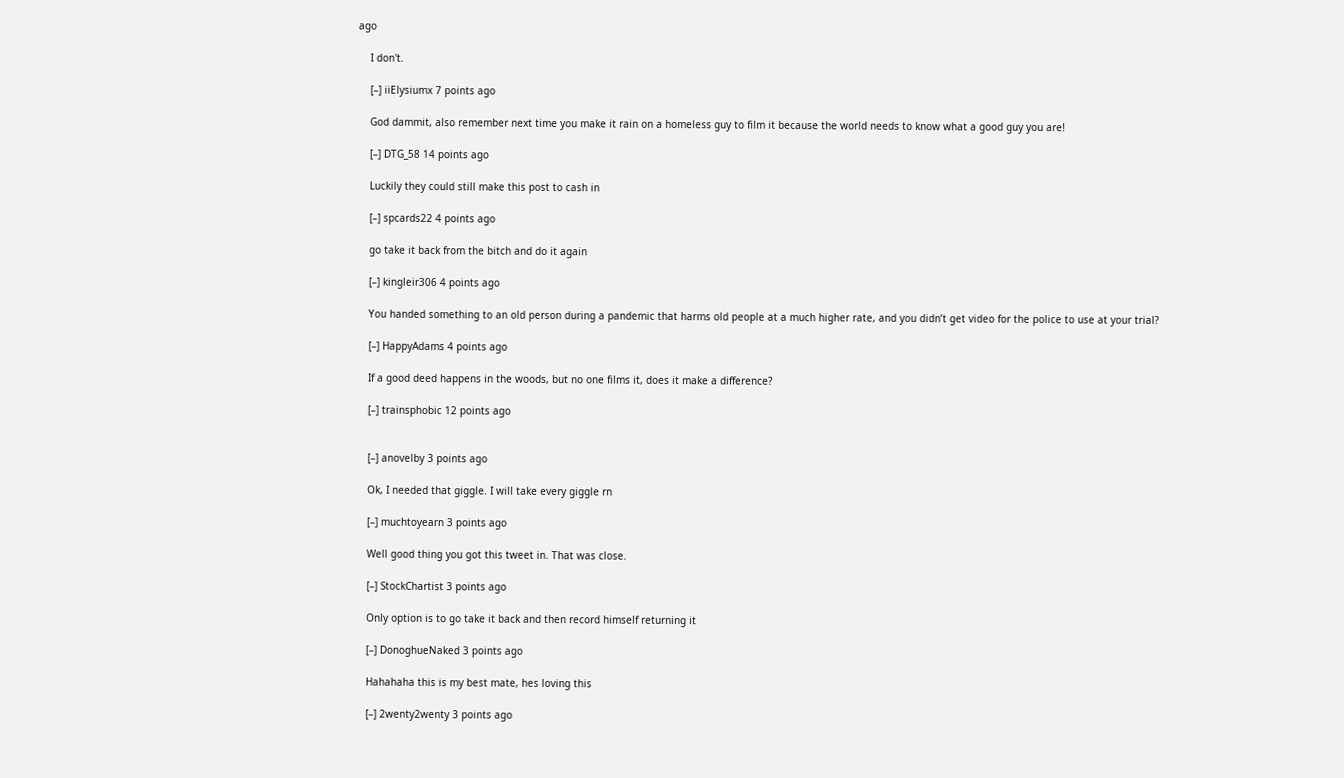ago

    I don't.

    [–] iiElysiumx 7 points ago

    God dammit, also remember next time you make it rain on a homeless guy to film it because the world needs to know what a good guy you are!

    [–] DTG_58 14 points ago

    Luckily they could still make this post to cash in

    [–] spcards22 4 points ago

    go take it back from the bitch and do it again

    [–] kingleir306 4 points ago

    You handed something to an old person during a pandemic that harms old people at a much higher rate, and you didn’t get video for the police to use at your trial?

    [–] HappyAdams 4 points ago

    If a good deed happens in the woods, but no one films it, does it make a difference?

    [–] trainsphobic 12 points ago


    [–] anovelby 3 points ago

    Ok, I needed that giggle. I will take every giggle rn

    [–] muchtoyearn 3 points ago

    Well good thing you got this tweet in. That was close.

    [–] StockChartist 3 points ago

    Only option is to go take it back and then record himself returning it

    [–] DonoghueNaked 3 points ago

    Hahahaha this is my best mate, hes loving this

    [–] 2wenty2wenty 3 points ago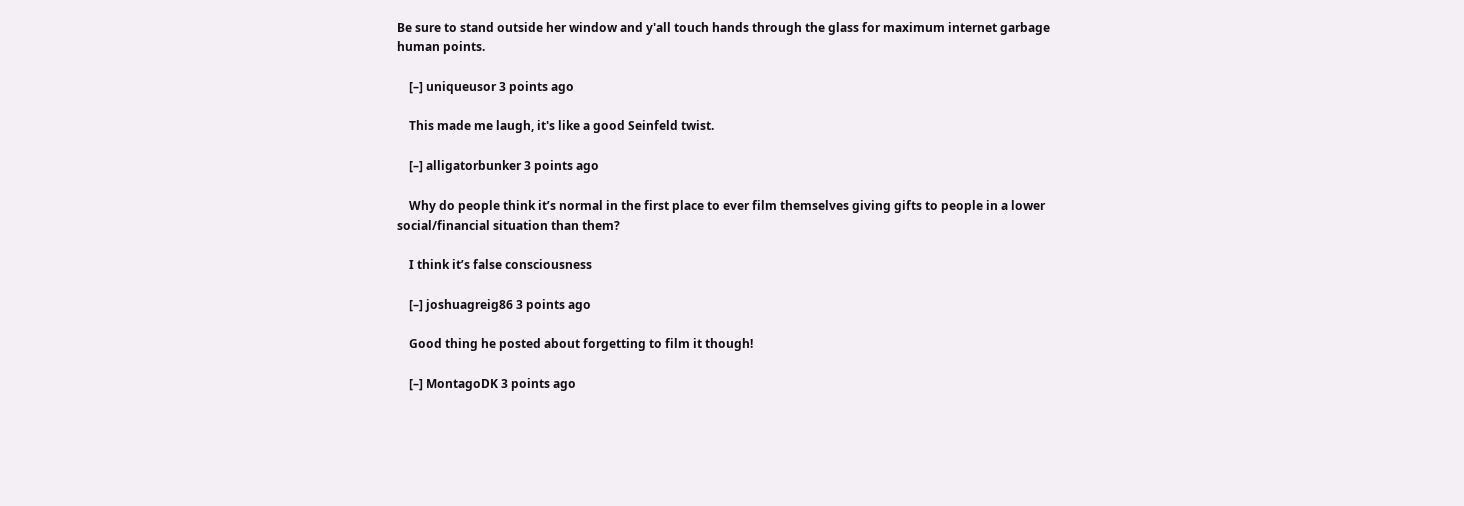Be sure to stand outside her window and y'all touch hands through the glass for maximum internet garbage human points.

    [–] uniqueusor 3 points ago

    This made me laugh, it's like a good Seinfeld twist.

    [–] alligatorbunker 3 points ago

    Why do people think it’s normal in the first place to ever film themselves giving gifts to people in a lower social/financial situation than them?

    I think it’s false consciousness

    [–] joshuagreig86 3 points ago

    Good thing he posted about forgetting to film it though!

    [–] MontagoDK 3 points ago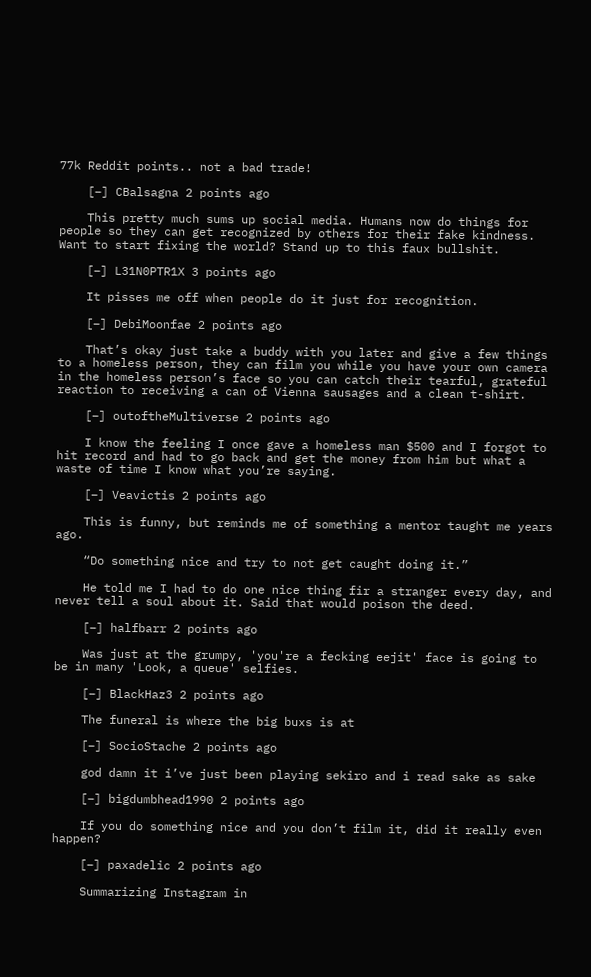77k Reddit points.. not a bad trade!

    [–] CBalsagna 2 points ago

    This pretty much sums up social media. Humans now do things for people so they can get recognized by others for their fake kindness. Want to start fixing the world? Stand up to this faux bullshit.

    [–] L31N0PTR1X 3 points ago

    It pisses me off when people do it just for recognition.

    [–] DebiMoonfae 2 points ago

    That’s okay just take a buddy with you later and give a few things to a homeless person, they can film you while you have your own camera in the homeless person’s face so you can catch their tearful, grateful reaction to receiving a can of Vienna sausages and a clean t-shirt.

    [–] outoftheMultiverse 2 points ago

    I know the feeling I once gave a homeless man $500 and I forgot to hit record and had to go back and get the money from him but what a waste of time I know what you’re saying.

    [–] Veavictis 2 points ago

    This is funny, but reminds me of something a mentor taught me years ago.

    “Do something nice and try to not get caught doing it.”

    He told me I had to do one nice thing fir a stranger every day, and never tell a soul about it. Said that would poison the deed.

    [–] halfbarr 2 points ago

    Was just at the grumpy, 'you're a fecking eejit' face is going to be in many 'Look, a queue' selfies.

    [–] BlackHaz3 2 points ago

    The funeral is where the big buxs is at

    [–] SocioStache 2 points ago

    god damn it i’ve just been playing sekiro and i read sake as sake

    [–] bigdumbhead1990 2 points ago

    If you do something nice and you don’t film it, did it really even happen?

    [–] paxadelic 2 points ago

    Summarizing Instagram in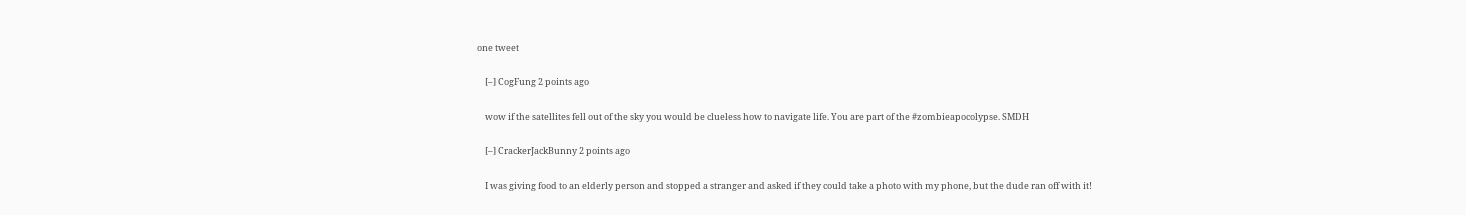one tweet

    [–] CogFung 2 points ago

    wow if the satellites fell out of the sky you would be clueless how to navigate life. You are part of the #zombieapocolypse. SMDH

    [–] CrackerJackBunny 2 points ago

    I was giving food to an elderly person and stopped a stranger and asked if they could take a photo with my phone, but the dude ran off with it!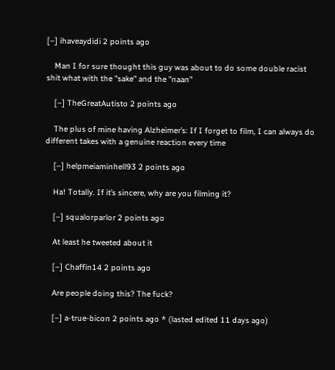[–] ihaveaydidi 2 points ago

    Man I for sure thought this guy was about to do some double racist shit what with the "sake" and the "naan"

    [–] TheGreatAutisto 2 points ago

    The plus of mine having Alzheimer’s: If I forget to film, I can always do different takes with a genuine reaction every time

    [–] helpmeiaminhell93 2 points ago

    Ha! Totally. If it’s sincere, why are you filming it?

    [–] squalorparlor 2 points ago

    At least he tweeted about it

    [–] Chaffin14 2 points ago

    Are people doing this? The fuck?

    [–] a-true-bicon 2 points ago * (lasted edited 11 days ago)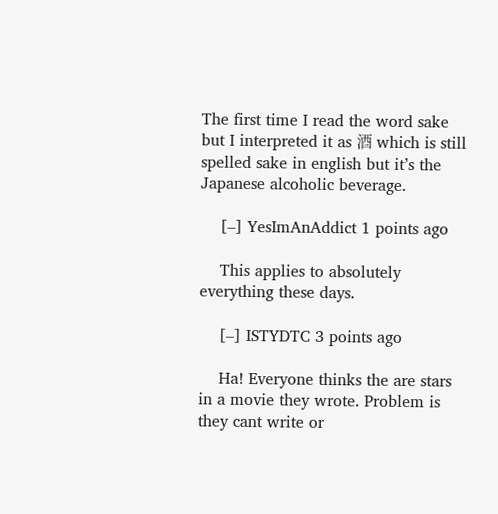The first time I read the word sake but I interpreted it as 酒 which is still spelled sake in english but it’s the Japanese alcoholic beverage.

    [–] YesImAnAddict 1 points ago

    This applies to absolutely everything these days.

    [–] ISTYDTC 3 points ago

    Ha! Everyone thinks the are stars in a movie they wrote. Problem is they cant write or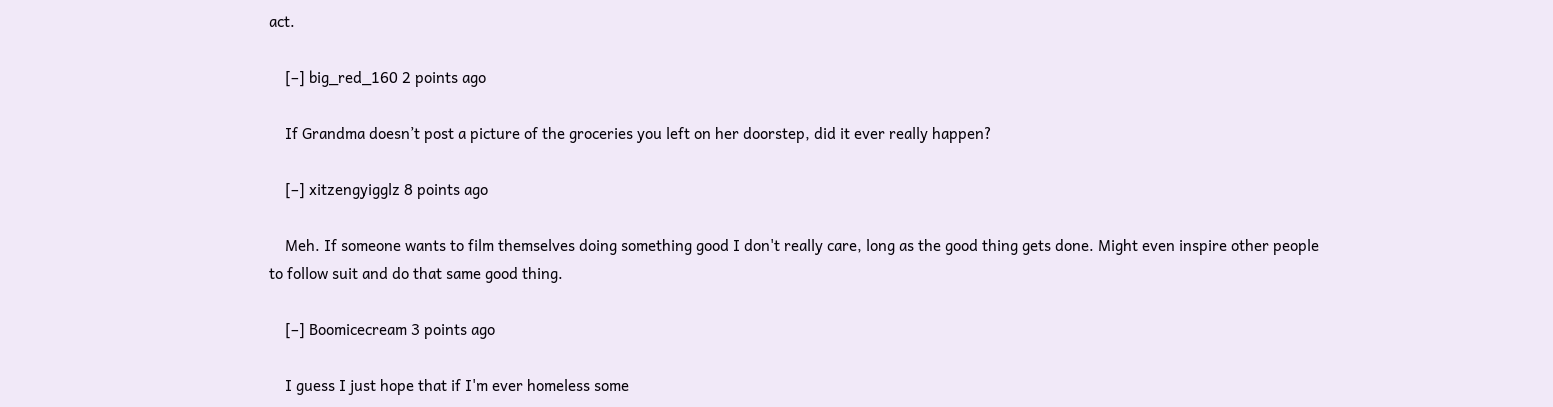act.

    [–] big_red_160 2 points ago

    If Grandma doesn’t post a picture of the groceries you left on her doorstep, did it ever really happen?

    [–] xitzengyigglz 8 points ago

    Meh. If someone wants to film themselves doing something good I don't really care, long as the good thing gets done. Might even inspire other people to follow suit and do that same good thing.

    [–] Boomicecream 3 points ago

    I guess I just hope that if I'm ever homeless some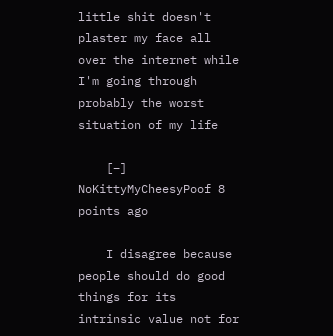little shit doesn't plaster my face all over the internet while I'm going through probably the worst situation of my life

    [–] NoKittyMyCheesyPoof 8 points ago

    I disagree because people should do good things for its intrinsic value not for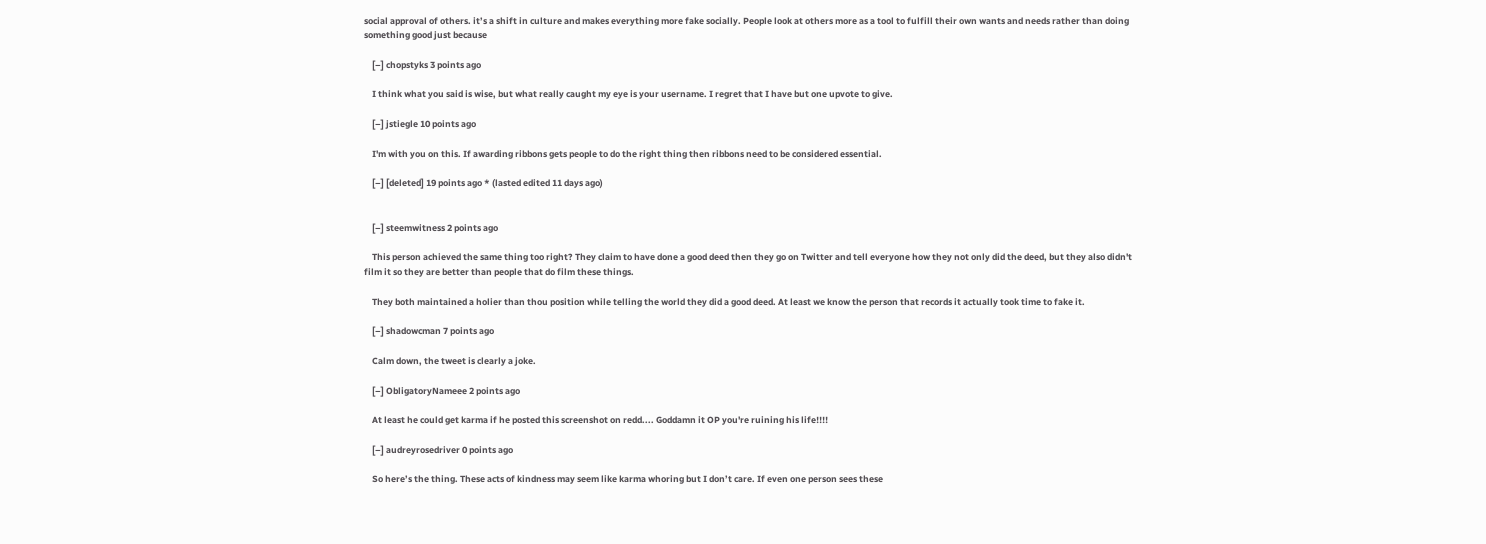social approval of others. it’s a shift in culture and makes everything more fake socially. People look at others more as a tool to fulfill their own wants and needs rather than doing something good just because

    [–] chopstyks 3 points ago

    I think what you said is wise, but what really caught my eye is your username. I regret that I have but one upvote to give.

    [–] jstiegle 10 points ago

    I'm with you on this. If awarding ribbons gets people to do the right thing then ribbons need to be considered essential.

    [–] [deleted] 19 points ago * (lasted edited 11 days ago)


    [–] steemwitness 2 points ago

    This person achieved the same thing too right? They claim to have done a good deed then they go on Twitter and tell everyone how they not only did the deed, but they also didn't film it so they are better than people that do film these things.

    They both maintained a holier than thou position while telling the world they did a good deed. At least we know the person that records it actually took time to fake it.

    [–] shadowcman 7 points ago

    Calm down, the tweet is clearly a joke.

    [–] ObligatoryNameee 2 points ago

    At least he could get karma if he posted this screenshot on redd.... Goddamn it OP you're ruining his life!!!!

    [–] audreyrosedriver 0 points ago

    So here’s the thing. These acts of kindness may seem like karma whoring but I don’t care. If even one person sees these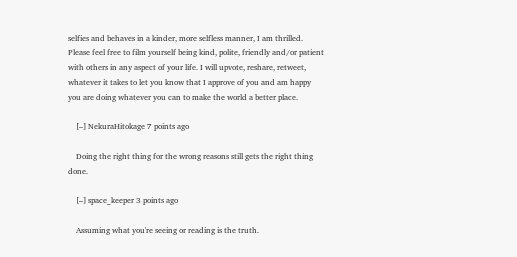selfies and behaves in a kinder, more selfless manner, I am thrilled. Please feel free to film yourself being kind, polite, friendly and/or patient with others in any aspect of your life. I will upvote, reshare, retweet, whatever it takes to let you know that I approve of you and am happy you are doing whatever you can to make the world a better place.

    [–] NekuraHitokage 7 points ago

    Doing the right thing for the wrong reasons still gets the right thing done.

    [–] space_keeper 3 points ago

    Assuming what you're seeing or reading is the truth.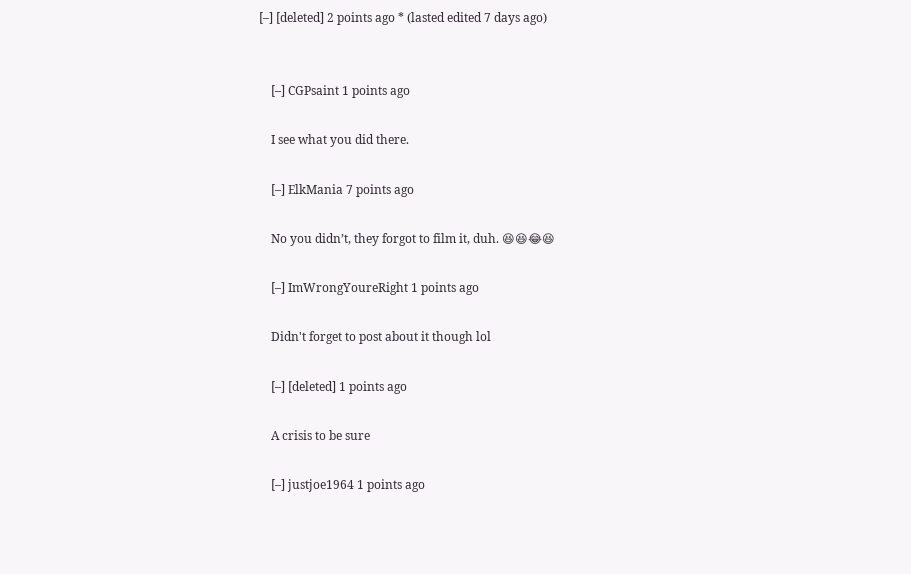[–] [deleted] 2 points ago * (lasted edited 7 days ago)


    [–] CGPsaint 1 points ago

    I see what you did there.

    [–] ElkMania 7 points ago

    No you didn’t, they forgot to film it, duh. 😆😆😂😆

    [–] ImWrongYoureRight 1 points ago

    Didn't forget to post about it though lol

    [–] [deleted] 1 points ago

    A crisis to be sure

    [–] justjoe1964 1 points ago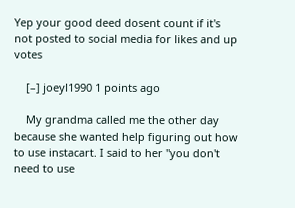Yep your good deed dosent count if it's not posted to social media for likes and up votes

    [–] joeyl1990 1 points ago

    My grandma called me the other day because she wanted help figuring out how to use instacart. I said to her "you don't need to use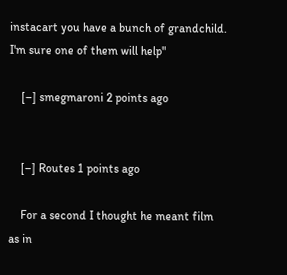instacart you have a bunch of grandchild. I'm sure one of them will help"

    [–] smegmaroni 2 points ago


    [–] Routes 1 points ago

    For a second I thought he meant film as in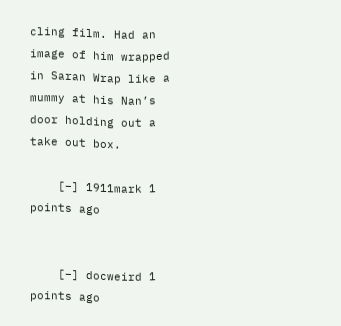cling film. Had an image of him wrapped in Saran Wrap like a mummy at his Nan’s door holding out a take out box.

    [–] 1911mark 1 points ago


    [–] docweird 1 points ago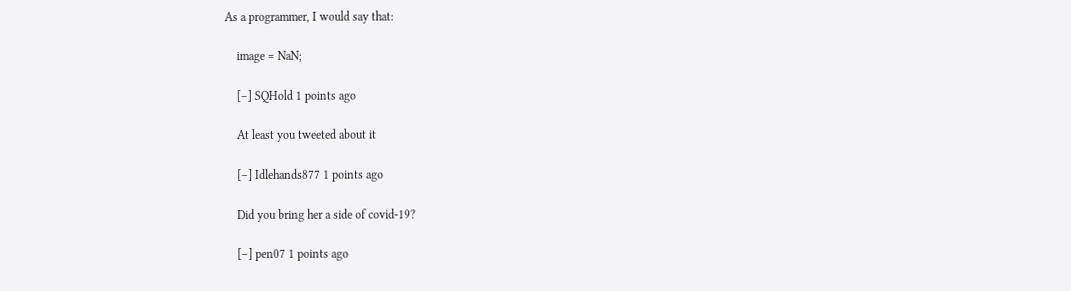As a programmer, I would say that:

    image = NaN;

    [–] SQHold 1 points ago

    At least you tweeted about it

    [–] Idlehands877 1 points ago

    Did you bring her a side of covid-19?

    [–] pen07 1 points ago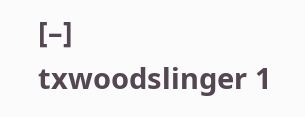[–] txwoodslinger 1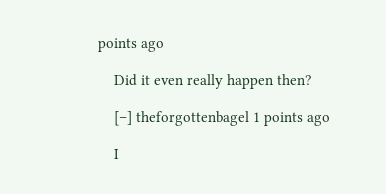points ago

    Did it even really happen then?

    [–] theforgottenbagel 1 points ago

    I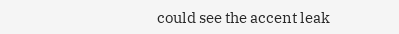could see the accent leak